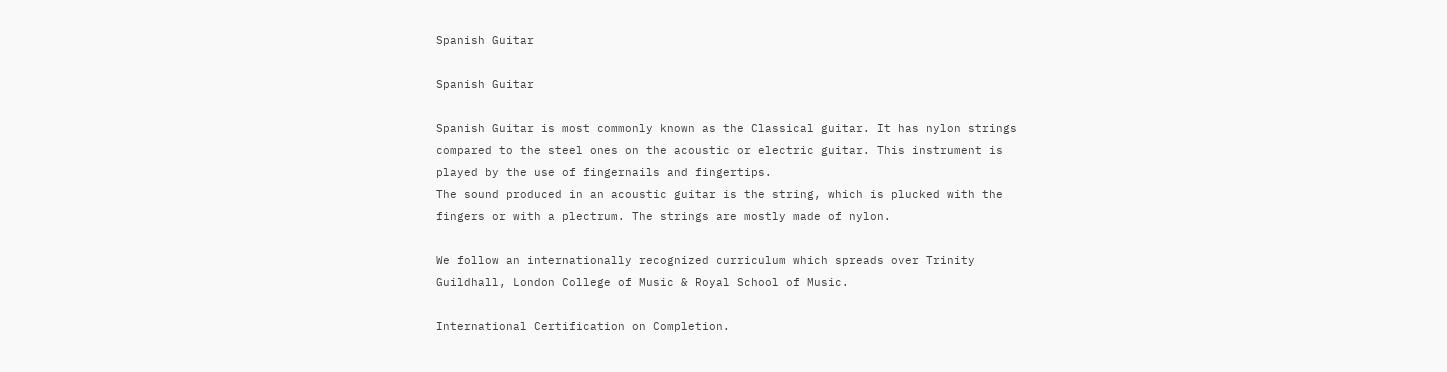Spanish Guitar

Spanish Guitar

Spanish Guitar is most commonly known as the Classical guitar. It has nylon strings compared to the steel ones on the acoustic or electric guitar. This instrument is played by the use of fingernails and fingertips.
The sound produced in an acoustic guitar is the string, which is plucked with the fingers or with a plectrum. The strings are mostly made of nylon.

We follow an internationally recognized curriculum which spreads over Trinity Guildhall, London College of Music & Royal School of Music.

International Certification on Completion.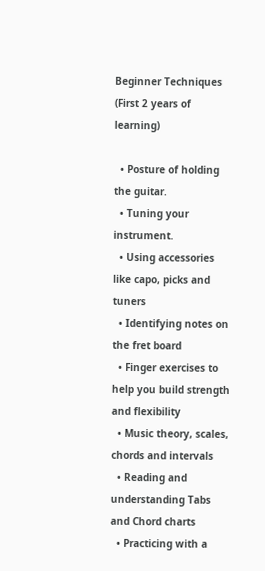Beginner Techniques (First 2 years of learning)

  • Posture of holding the guitar.
  • Tuning your instrument.
  • Using accessories like capo, picks and tuners
  • Identifying notes on the fret board
  • Finger exercises to help you build strength and flexibility
  • Music theory, scales, chords and intervals
  • Reading and understanding Tabs and Chord charts
  • Practicing with a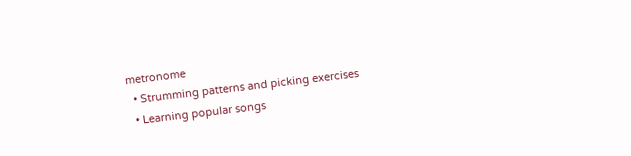metronome
  • Strumming patterns and picking exercises
  • Learning popular songs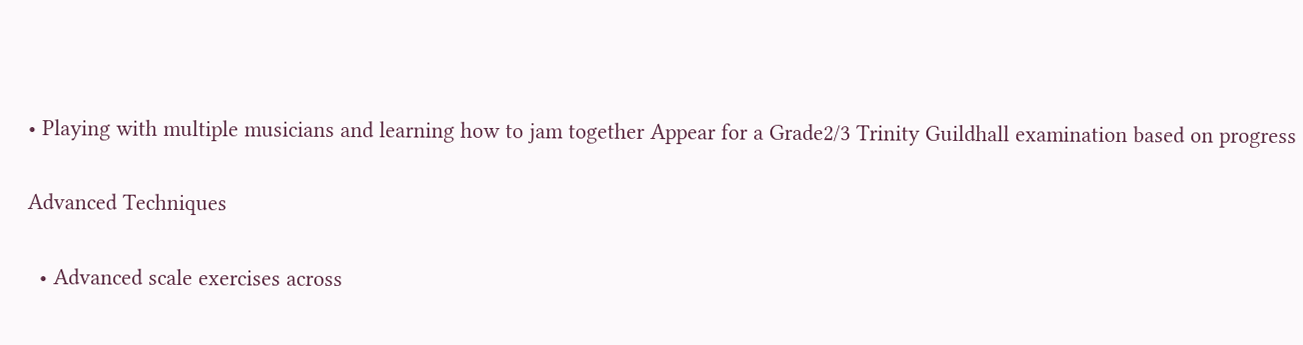• Playing with multiple musicians and learning how to jam together Appear for a Grade2/3 Trinity Guildhall examination based on progress

Advanced Techniques

  • Advanced scale exercises across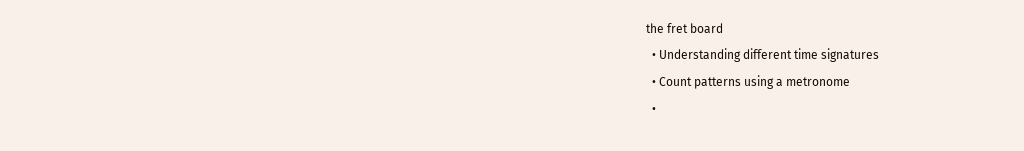the fret board
  • Understanding different time signatures
  • Count patterns using a metronome
  •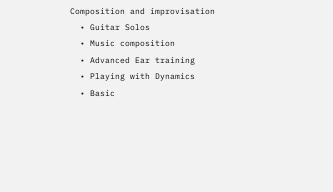Composition and improvisation
  • Guitar Solos
  • Music composition
  • Advanced Ear training
  • Playing with Dynamics
  • Basic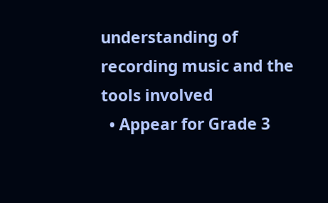understanding of recording music and the tools involved
  • Appear for Grade 3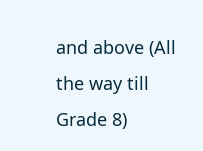and above (All the way till Grade 8)